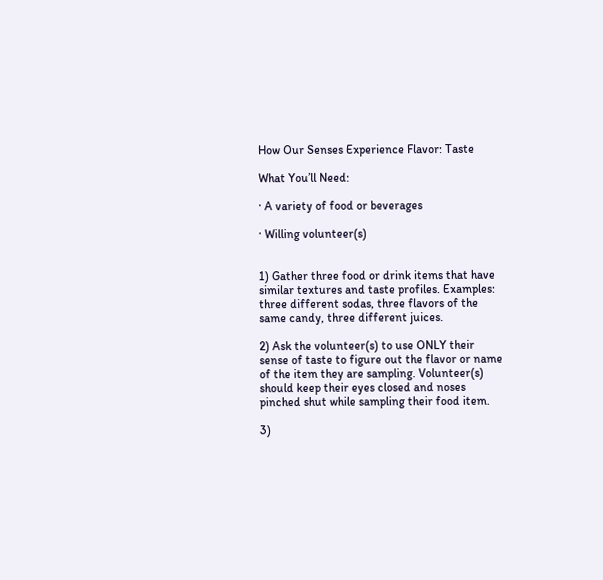How Our Senses Experience Flavor: Taste

What You’ll Need:

· A variety of food or beverages

· Willing volunteer(s)


1) Gather three food or drink items that have similar textures and taste profiles. Examples: three different sodas, three flavors of the same candy, three different juices.

2) Ask the volunteer(s) to use ONLY their sense of taste to figure out the flavor or name of the item they are sampling. Volunteer(s) should keep their eyes closed and noses pinched shut while sampling their food item.

3)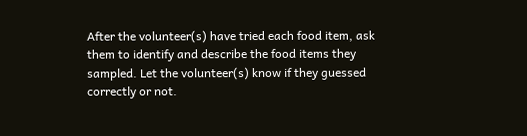After the volunteer(s) have tried each food item, ask them to identify and describe the food items they sampled. Let the volunteer(s) know if they guessed correctly or not.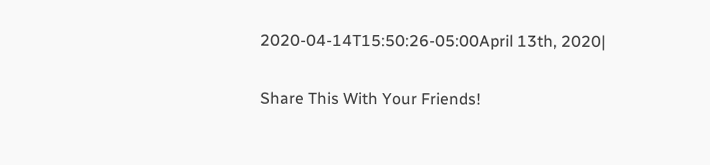2020-04-14T15:50:26-05:00April 13th, 2020|

Share This With Your Friends!